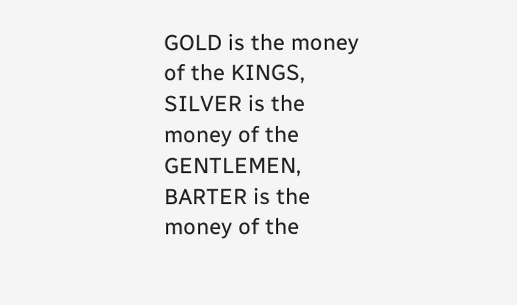GOLD is the money of the KINGS, SILVER is the money of the GENTLEMEN, BARTER is the money of the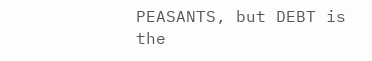PEASANTS, but DEBT is the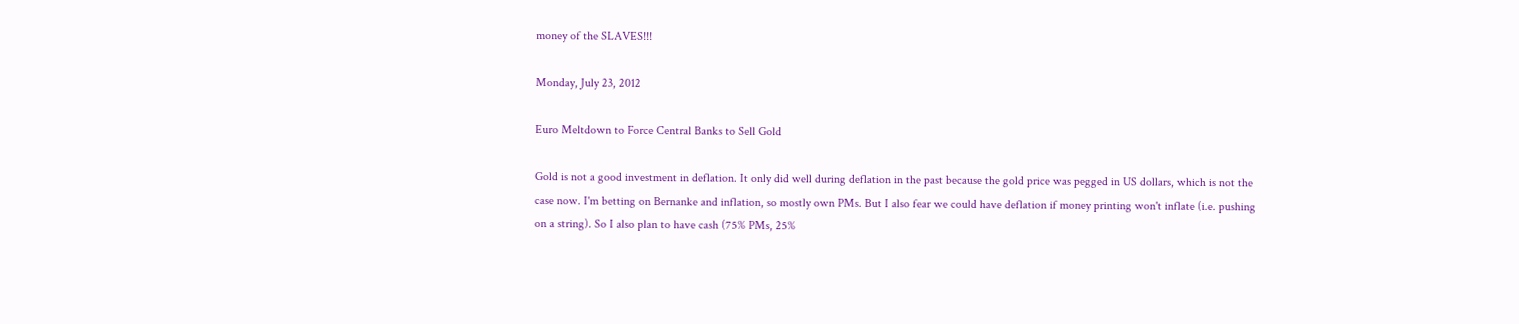money of the SLAVES!!!

Monday, July 23, 2012

Euro Meltdown to Force Central Banks to Sell Gold

Gold is not a good investment in deflation. It only did well during deflation in the past because the gold price was pegged in US dollars, which is not the case now. I'm betting on Bernanke and inflation, so mostly own PMs. But I also fear we could have deflation if money printing won't inflate (i.e. pushing on a string). So I also plan to have cash (75% PMs, 25%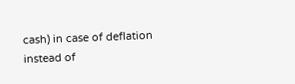cash) in case of deflation instead of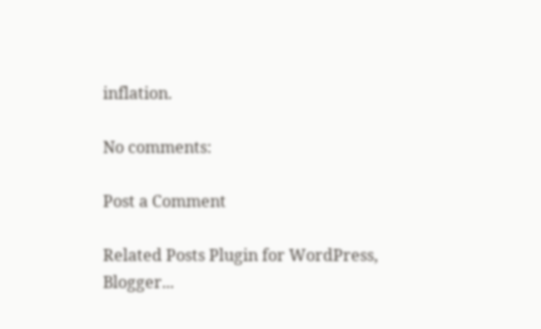inflation.

No comments:

Post a Comment

Related Posts Plugin for WordPress, Blogger...